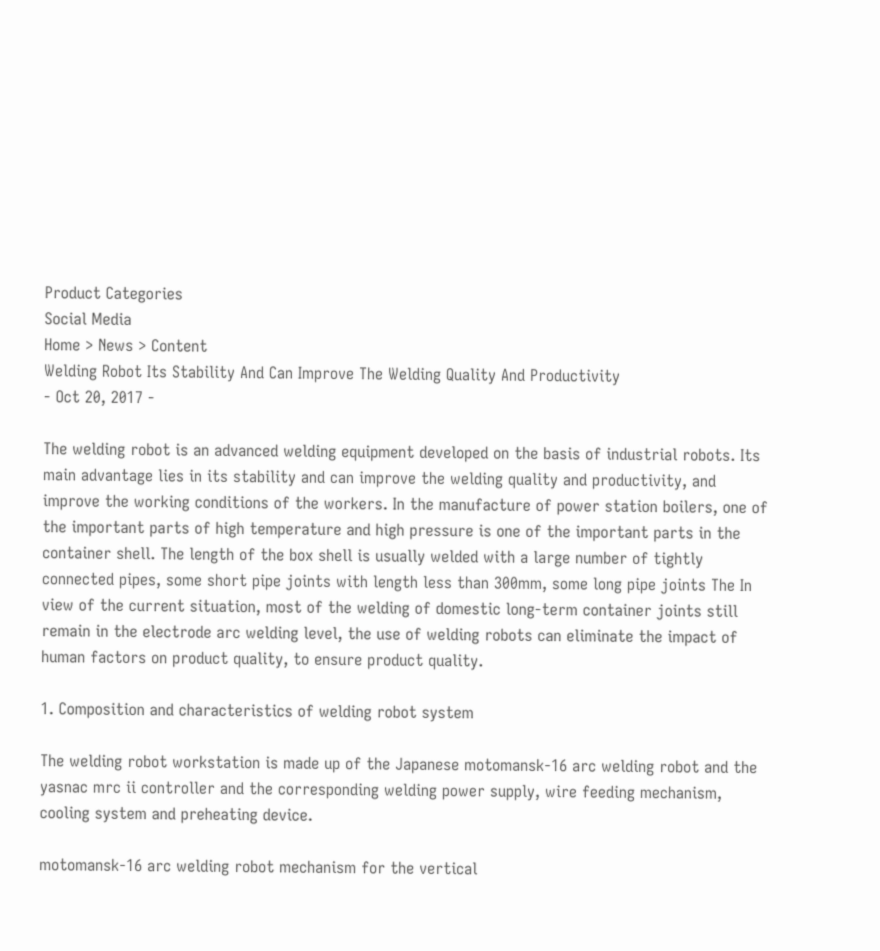Product Categories
Social Media
Home > News > Content
Welding Robot Its Stability And Can Improve The Welding Quality And Productivity
- Oct 20, 2017 -

The welding robot is an advanced welding equipment developed on the basis of industrial robots. Its main advantage lies in its stability and can improve the welding quality and productivity, and improve the working conditions of the workers. In the manufacture of power station boilers, one of the important parts of high temperature and high pressure is one of the important parts in the container shell. The length of the box shell is usually welded with a large number of tightly connected pipes, some short pipe joints with length less than 300mm, some long pipe joints The In view of the current situation, most of the welding of domestic long-term container joints still remain in the electrode arc welding level, the use of welding robots can eliminate the impact of human factors on product quality, to ensure product quality.

1. Composition and characteristics of welding robot system

The welding robot workstation is made up of the Japanese motomansk-16 arc welding robot and the yasnac mrc ii controller and the corresponding welding power supply, wire feeding mechanism, cooling system and preheating device.

motomansk-16 arc welding robot mechanism for the vertical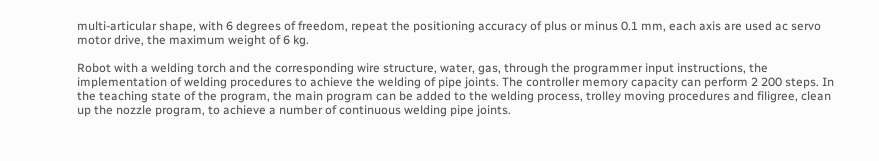multi-articular shape, with 6 degrees of freedom, repeat the positioning accuracy of plus or minus 0.1 mm, each axis are used ac servo motor drive, the maximum weight of 6 kg.

Robot with a welding torch and the corresponding wire structure, water, gas, through the programmer input instructions, the implementation of welding procedures to achieve the welding of pipe joints. The controller memory capacity can perform 2 200 steps. In the teaching state of the program, the main program can be added to the welding process, trolley moving procedures and filigree, clean up the nozzle program, to achieve a number of continuous welding pipe joints.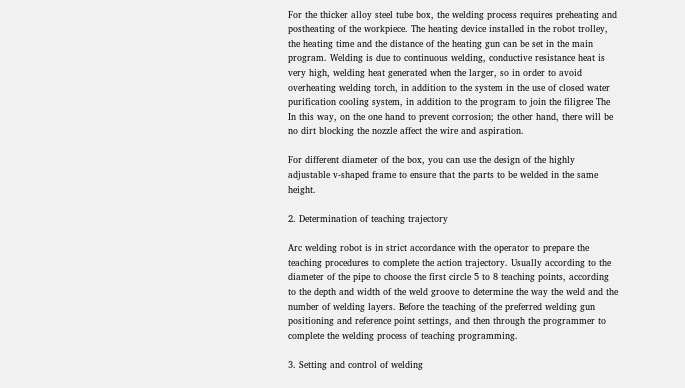For the thicker alloy steel tube box, the welding process requires preheating and postheating of the workpiece. The heating device installed in the robot trolley, the heating time and the distance of the heating gun can be set in the main program. Welding is due to continuous welding, conductive resistance heat is very high, welding heat generated when the larger, so in order to avoid overheating welding torch, in addition to the system in the use of closed water purification cooling system, in addition to the program to join the filigree The In this way, on the one hand to prevent corrosion; the other hand, there will be no dirt blocking the nozzle affect the wire and aspiration.

For different diameter of the box, you can use the design of the highly adjustable v-shaped frame to ensure that the parts to be welded in the same height.

2. Determination of teaching trajectory

Arc welding robot is in strict accordance with the operator to prepare the teaching procedures to complete the action trajectory. Usually according to the diameter of the pipe to choose the first circle 5 to 8 teaching points, according to the depth and width of the weld groove to determine the way the weld and the number of welding layers. Before the teaching of the preferred welding gun positioning and reference point settings, and then through the programmer to complete the welding process of teaching programming.

3. Setting and control of welding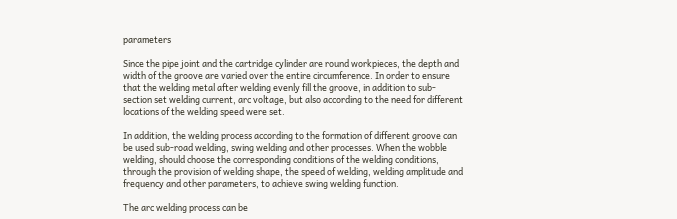parameters

Since the pipe joint and the cartridge cylinder are round workpieces, the depth and width of the groove are varied over the entire circumference. In order to ensure that the welding metal after welding evenly fill the groove, in addition to sub-section set welding current, arc voltage, but also according to the need for different locations of the welding speed were set.

In addition, the welding process according to the formation of different groove can be used sub-road welding, swing welding and other processes. When the wobble welding, should choose the corresponding conditions of the welding conditions, through the provision of welding shape, the speed of welding, welding amplitude and frequency and other parameters, to achieve swing welding function.

The arc welding process can be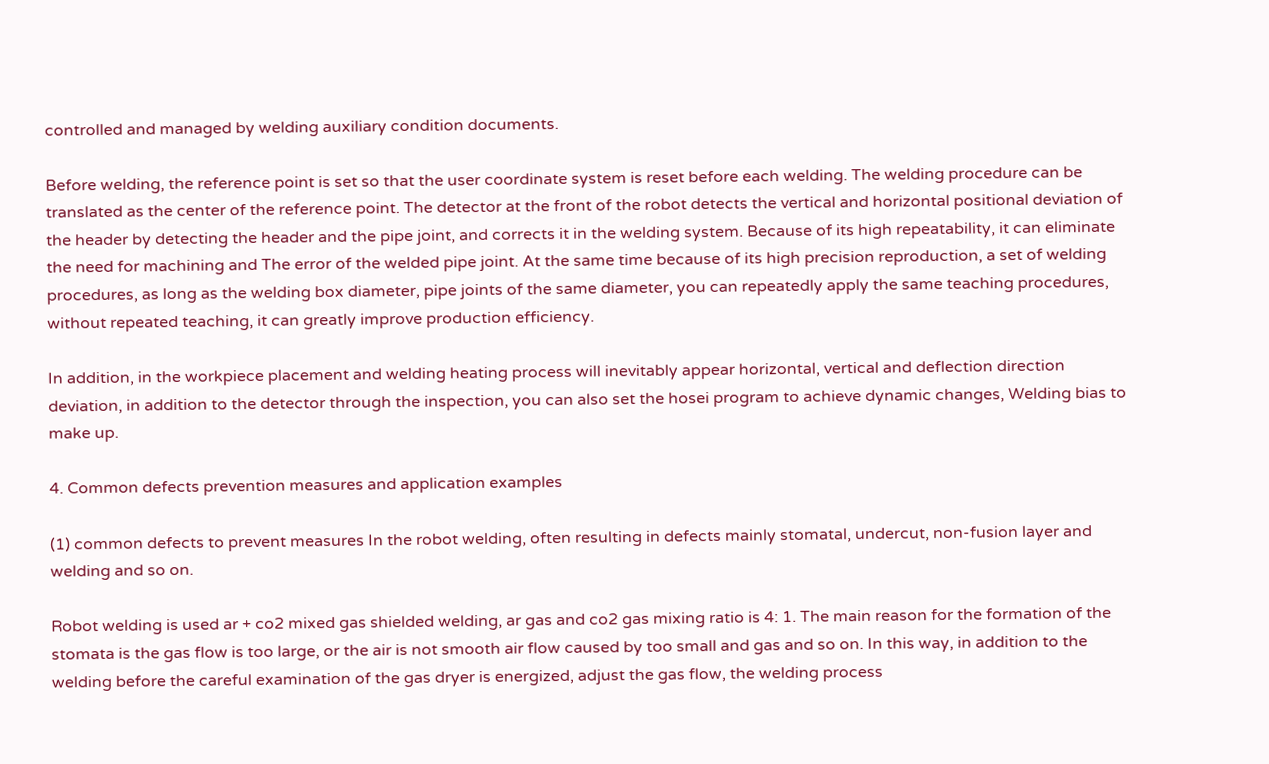controlled and managed by welding auxiliary condition documents.

Before welding, the reference point is set so that the user coordinate system is reset before each welding. The welding procedure can be translated as the center of the reference point. The detector at the front of the robot detects the vertical and horizontal positional deviation of the header by detecting the header and the pipe joint, and corrects it in the welding system. Because of its high repeatability, it can eliminate the need for machining and The error of the welded pipe joint. At the same time because of its high precision reproduction, a set of welding procedures, as long as the welding box diameter, pipe joints of the same diameter, you can repeatedly apply the same teaching procedures, without repeated teaching, it can greatly improve production efficiency.

In addition, in the workpiece placement and welding heating process will inevitably appear horizontal, vertical and deflection direction deviation, in addition to the detector through the inspection, you can also set the hosei program to achieve dynamic changes, Welding bias to make up.

4. Common defects prevention measures and application examples

(1) common defects to prevent measures In the robot welding, often resulting in defects mainly stomatal, undercut, non-fusion layer and welding and so on.

Robot welding is used ar + co2 mixed gas shielded welding, ar gas and co2 gas mixing ratio is 4: 1. The main reason for the formation of the stomata is the gas flow is too large, or the air is not smooth air flow caused by too small and gas and so on. In this way, in addition to the welding before the careful examination of the gas dryer is energized, adjust the gas flow, the welding process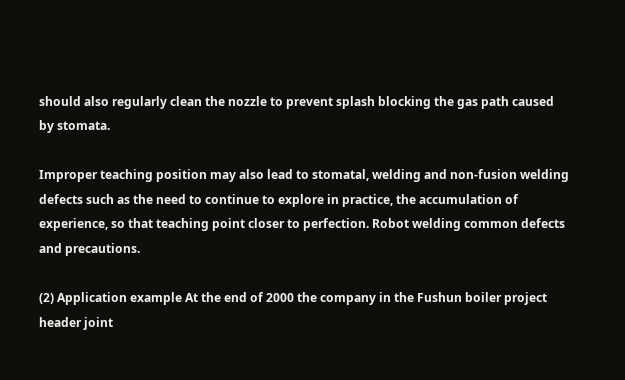should also regularly clean the nozzle to prevent splash blocking the gas path caused by stomata.

Improper teaching position may also lead to stomatal, welding and non-fusion welding defects such as the need to continue to explore in practice, the accumulation of experience, so that teaching point closer to perfection. Robot welding common defects and precautions.

(2) Application example At the end of 2000 the company in the Fushun boiler project header joint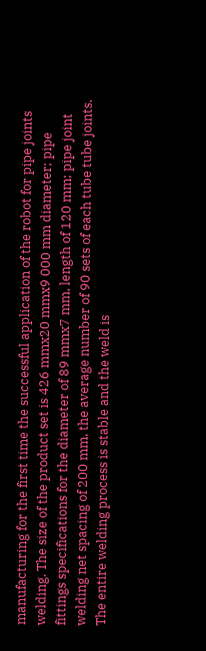manufacturing for the first time the successful application of the robot for pipe joints welding. The size of the product set is 426 mmx20 mmx9 000 mm diameter; pipe fittings specifications for the diameter of 89 mmx7 mm, length of 120 mm; pipe joint welding net spacing of 200 mm, the average number of 90 sets of each tube tube joints. The entire welding process is stable and the weld is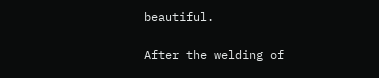beautiful.

After the welding of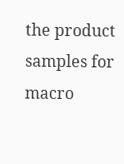the product samples for macro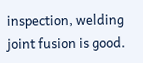inspection, welding joint fusion is good.